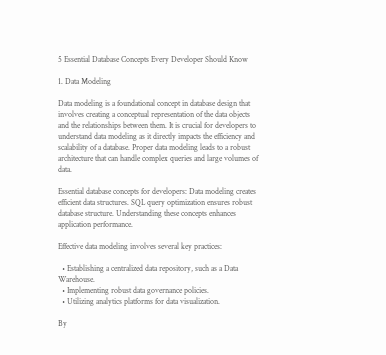5 Essential Database Concepts Every Developer Should Know

1. Data Modeling

Data modeling is a foundational concept in database design that involves creating a conceptual representation of the data objects and the relationships between them. It is crucial for developers to understand data modeling as it directly impacts the efficiency and scalability of a database. Proper data modeling leads to a robust architecture that can handle complex queries and large volumes of data.

Essential database concepts for developers: Data modeling creates efficient data structures. SQL query optimization ensures robust database structure. Understanding these concepts enhances application performance.

Effective data modeling involves several key practices:

  • Establishing a centralized data repository, such as a Data Warehouse.
  • Implementing robust data governance policies.
  • Utilizing analytics platforms for data visualization.

By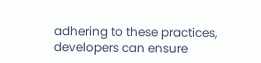adhering to these practices, developers can ensure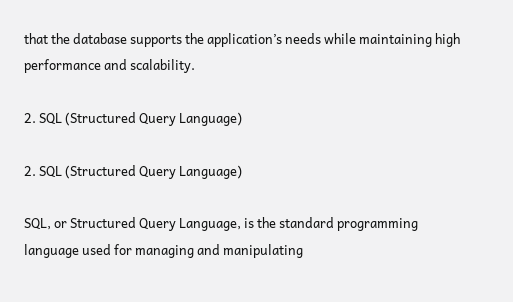that the database supports the application’s needs while maintaining high performance and scalability.

2. SQL (Structured Query Language)

2. SQL (Structured Query Language)

SQL, or Structured Query Language, is the standard programming language used for managing and manipulating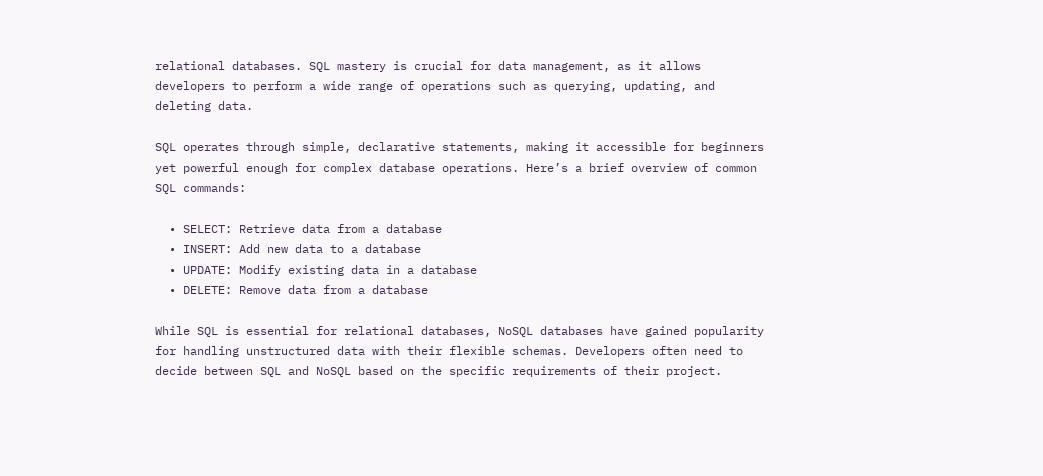relational databases. SQL mastery is crucial for data management, as it allows developers to perform a wide range of operations such as querying, updating, and deleting data.

SQL operates through simple, declarative statements, making it accessible for beginners yet powerful enough for complex database operations. Here’s a brief overview of common SQL commands:

  • SELECT: Retrieve data from a database
  • INSERT: Add new data to a database
  • UPDATE: Modify existing data in a database
  • DELETE: Remove data from a database

While SQL is essential for relational databases, NoSQL databases have gained popularity for handling unstructured data with their flexible schemas. Developers often need to decide between SQL and NoSQL based on the specific requirements of their project.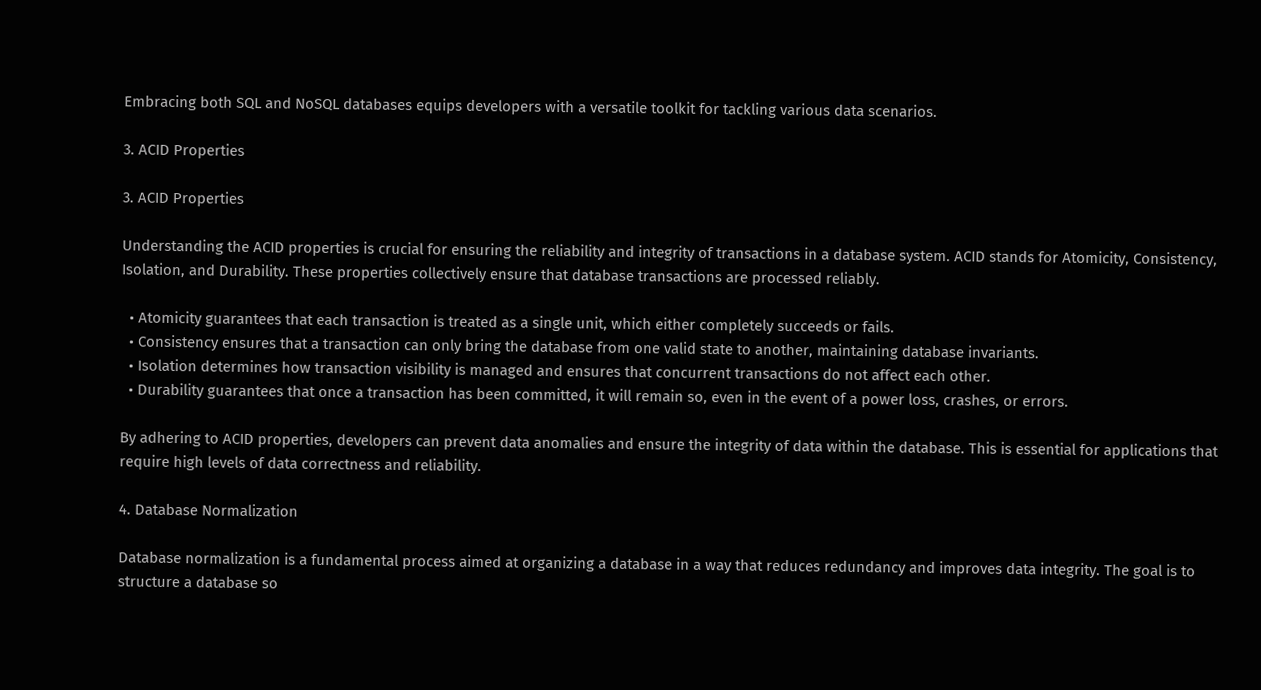Embracing both SQL and NoSQL databases equips developers with a versatile toolkit for tackling various data scenarios.

3. ACID Properties

3. ACID Properties

Understanding the ACID properties is crucial for ensuring the reliability and integrity of transactions in a database system. ACID stands for Atomicity, Consistency, Isolation, and Durability. These properties collectively ensure that database transactions are processed reliably.

  • Atomicity guarantees that each transaction is treated as a single unit, which either completely succeeds or fails.
  • Consistency ensures that a transaction can only bring the database from one valid state to another, maintaining database invariants.
  • Isolation determines how transaction visibility is managed and ensures that concurrent transactions do not affect each other.
  • Durability guarantees that once a transaction has been committed, it will remain so, even in the event of a power loss, crashes, or errors.

By adhering to ACID properties, developers can prevent data anomalies and ensure the integrity of data within the database. This is essential for applications that require high levels of data correctness and reliability.

4. Database Normalization

Database normalization is a fundamental process aimed at organizing a database in a way that reduces redundancy and improves data integrity. The goal is to structure a database so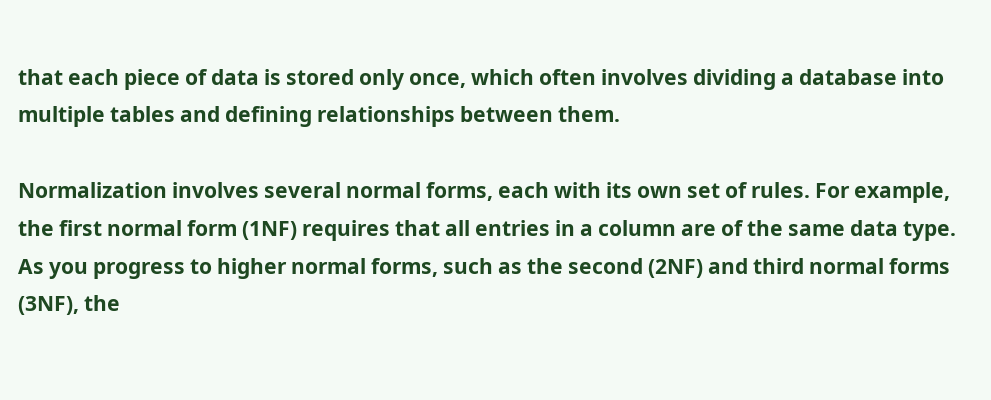that each piece of data is stored only once, which often involves dividing a database into multiple tables and defining relationships between them.

Normalization involves several normal forms, each with its own set of rules. For example, the first normal form (1NF) requires that all entries in a column are of the same data type. As you progress to higher normal forms, such as the second (2NF) and third normal forms (3NF), the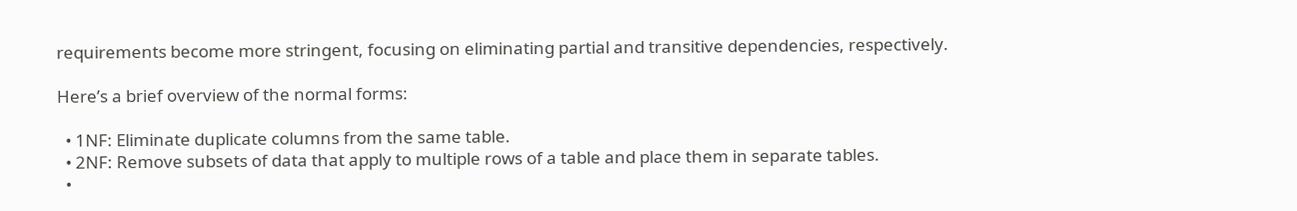requirements become more stringent, focusing on eliminating partial and transitive dependencies, respectively.

Here’s a brief overview of the normal forms:

  • 1NF: Eliminate duplicate columns from the same table.
  • 2NF: Remove subsets of data that apply to multiple rows of a table and place them in separate tables.
  •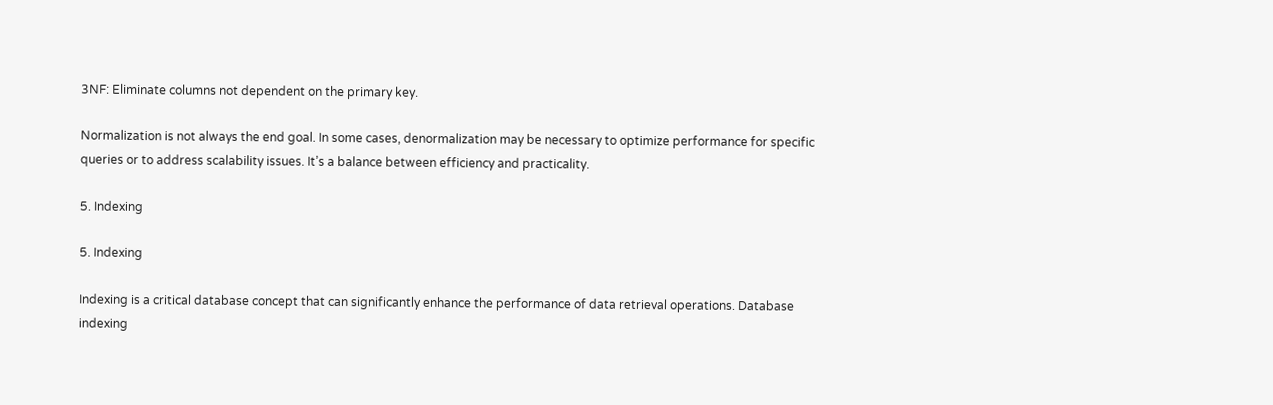3NF: Eliminate columns not dependent on the primary key.

Normalization is not always the end goal. In some cases, denormalization may be necessary to optimize performance for specific queries or to address scalability issues. It’s a balance between efficiency and practicality.

5. Indexing

5. Indexing

Indexing is a critical database concept that can significantly enhance the performance of data retrieval operations. Database indexing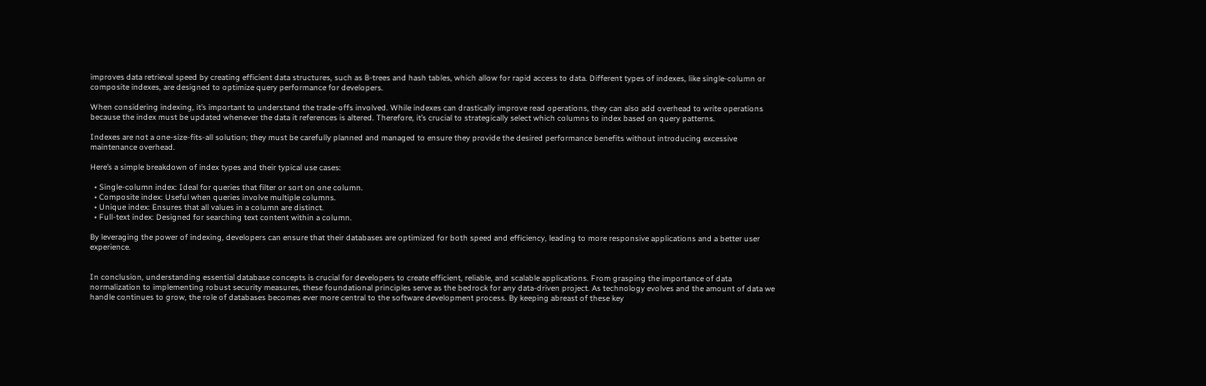improves data retrieval speed by creating efficient data structures, such as B-trees and hash tables, which allow for rapid access to data. Different types of indexes, like single-column or composite indexes, are designed to optimize query performance for developers.

When considering indexing, it’s important to understand the trade-offs involved. While indexes can drastically improve read operations, they can also add overhead to write operations because the index must be updated whenever the data it references is altered. Therefore, it’s crucial to strategically select which columns to index based on query patterns.

Indexes are not a one-size-fits-all solution; they must be carefully planned and managed to ensure they provide the desired performance benefits without introducing excessive maintenance overhead.

Here’s a simple breakdown of index types and their typical use cases:

  • Single-column index: Ideal for queries that filter or sort on one column.
  • Composite index: Useful when queries involve multiple columns.
  • Unique index: Ensures that all values in a column are distinct.
  • Full-text index: Designed for searching text content within a column.

By leveraging the power of indexing, developers can ensure that their databases are optimized for both speed and efficiency, leading to more responsive applications and a better user experience.


In conclusion, understanding essential database concepts is crucial for developers to create efficient, reliable, and scalable applications. From grasping the importance of data normalization to implementing robust security measures, these foundational principles serve as the bedrock for any data-driven project. As technology evolves and the amount of data we handle continues to grow, the role of databases becomes ever more central to the software development process. By keeping abreast of these key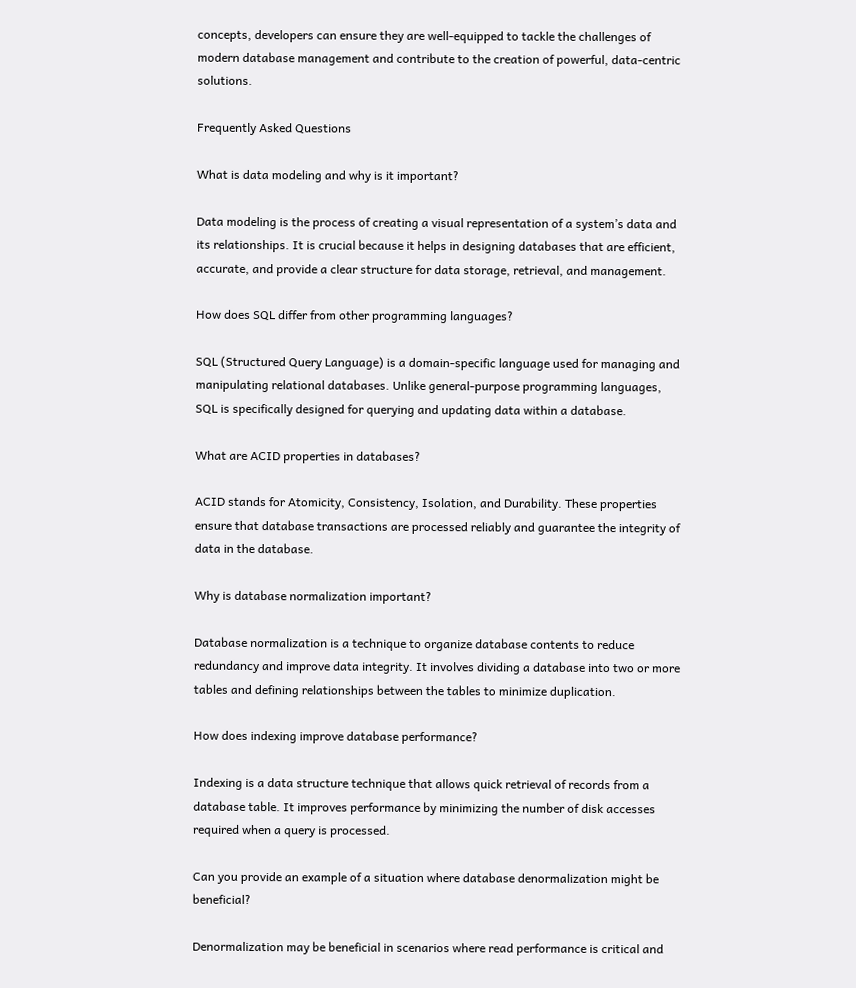concepts, developers can ensure they are well-equipped to tackle the challenges of modern database management and contribute to the creation of powerful, data-centric solutions.

Frequently Asked Questions

What is data modeling and why is it important?

Data modeling is the process of creating a visual representation of a system’s data and its relationships. It is crucial because it helps in designing databases that are efficient, accurate, and provide a clear structure for data storage, retrieval, and management.

How does SQL differ from other programming languages?

SQL (Structured Query Language) is a domain-specific language used for managing and manipulating relational databases. Unlike general-purpose programming languages, SQL is specifically designed for querying and updating data within a database.

What are ACID properties in databases?

ACID stands for Atomicity, Consistency, Isolation, and Durability. These properties ensure that database transactions are processed reliably and guarantee the integrity of data in the database.

Why is database normalization important?

Database normalization is a technique to organize database contents to reduce redundancy and improve data integrity. It involves dividing a database into two or more tables and defining relationships between the tables to minimize duplication.

How does indexing improve database performance?

Indexing is a data structure technique that allows quick retrieval of records from a database table. It improves performance by minimizing the number of disk accesses required when a query is processed.

Can you provide an example of a situation where database denormalization might be beneficial?

Denormalization may be beneficial in scenarios where read performance is critical and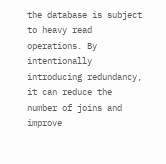the database is subject to heavy read operations. By intentionally introducing redundancy, it can reduce the number of joins and improve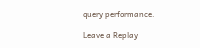query performance.

Leave a Replay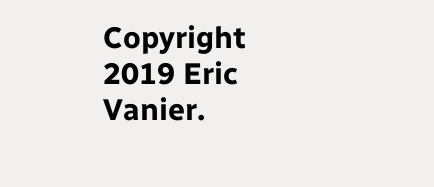Copyright 2019 Eric Vanier.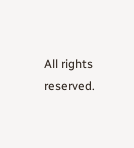All rights reserved.